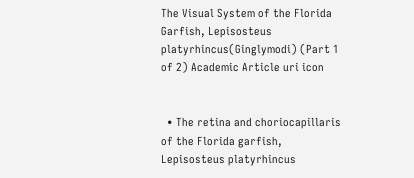The Visual System of the Florida Garfish, Lepisosteus platyrhincus(Ginglymodi) (Part 1 of 2) Academic Article uri icon


  • The retina and choriocapillaris of the Florida garfish, Lepisosteus platyrhincus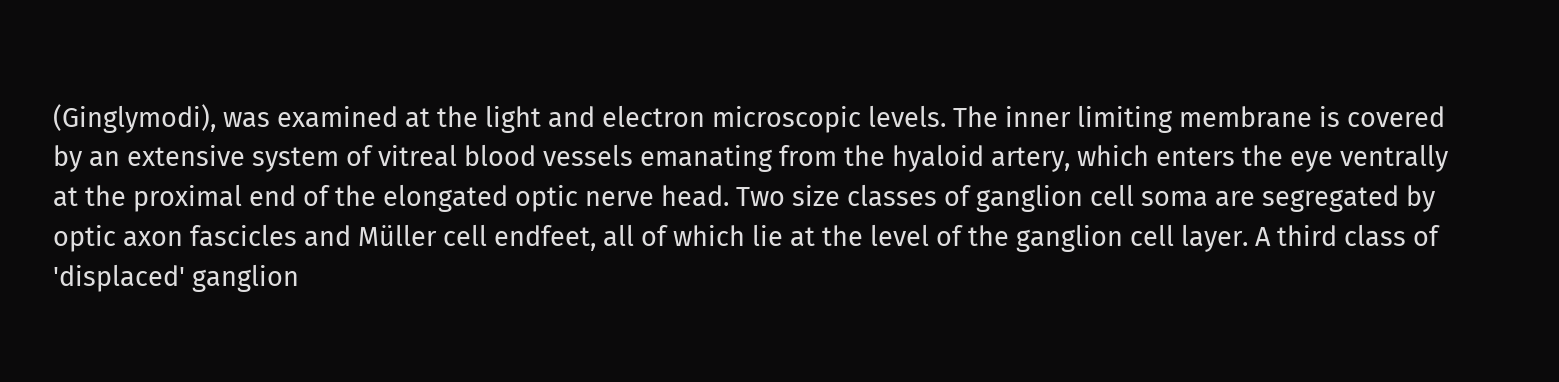(Ginglymodi), was examined at the light and electron microscopic levels. The inner limiting membrane is covered by an extensive system of vitreal blood vessels emanating from the hyaloid artery, which enters the eye ventrally at the proximal end of the elongated optic nerve head. Two size classes of ganglion cell soma are segregated by optic axon fascicles and Müller cell endfeet, all of which lie at the level of the ganglion cell layer. A third class of 'displaced' ganglion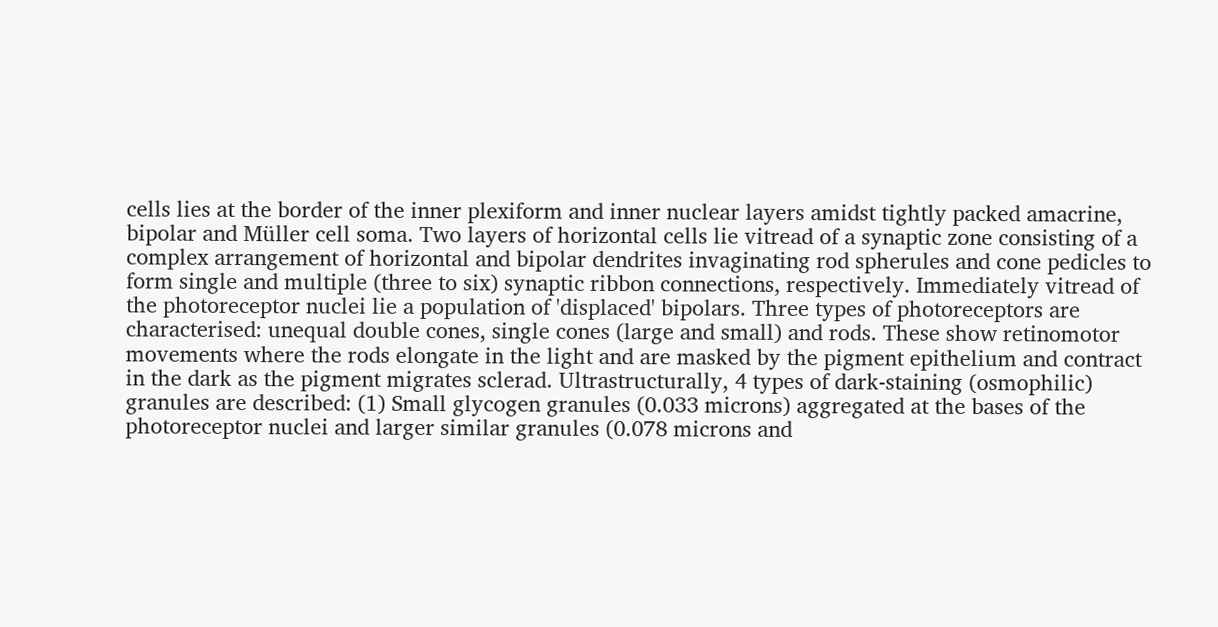cells lies at the border of the inner plexiform and inner nuclear layers amidst tightly packed amacrine, bipolar and Müller cell soma. Two layers of horizontal cells lie vitread of a synaptic zone consisting of a complex arrangement of horizontal and bipolar dendrites invaginating rod spherules and cone pedicles to form single and multiple (three to six) synaptic ribbon connections, respectively. Immediately vitread of the photoreceptor nuclei lie a population of 'displaced' bipolars. Three types of photoreceptors are characterised: unequal double cones, single cones (large and small) and rods. These show retinomotor movements where the rods elongate in the light and are masked by the pigment epithelium and contract in the dark as the pigment migrates sclerad. Ultrastructurally, 4 types of dark-staining (osmophilic) granules are described: (1) Small glycogen granules (0.033 microns) aggregated at the bases of the photoreceptor nuclei and larger similar granules (0.078 microns and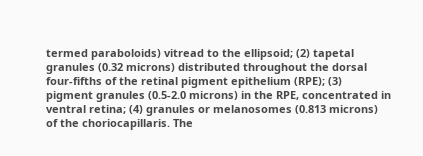termed paraboloids) vitread to the ellipsoid; (2) tapetal granules (0.32 microns) distributed throughout the dorsal four-fifths of the retinal pigment epithelium (RPE); (3) pigment granules (0.5-2.0 microns) in the RPE, concentrated in ventral retina; (4) granules or melanosomes (0.813 microns) of the choriocapillaris. The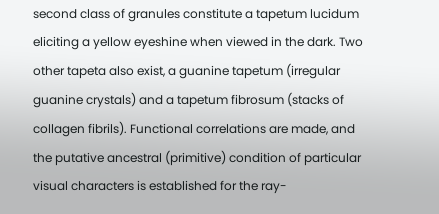second class of granules constitute a tapetum lucidum eliciting a yellow eyeshine when viewed in the dark. Two other tapeta also exist, a guanine tapetum (irregular guanine crystals) and a tapetum fibrosum (stacks of collagen fibrils). Functional correlations are made, and the putative ancestral (primitive) condition of particular visual characters is established for the ray-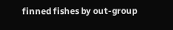finned fishes by out-group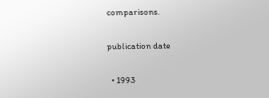comparisons.

publication date

  • 1993